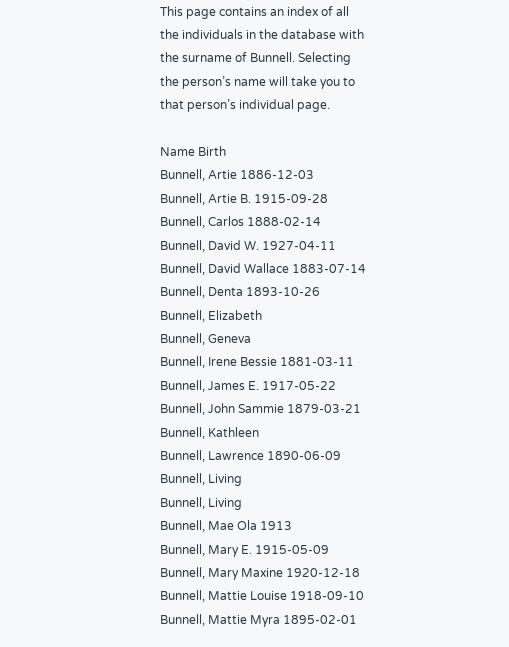This page contains an index of all the individuals in the database with the surname of Bunnell. Selecting the person’s name will take you to that person’s individual page.

Name Birth
Bunnell, Artie 1886-12-03
Bunnell, Artie B. 1915-09-28
Bunnell, Carlos 1888-02-14
Bunnell, David W. 1927-04-11
Bunnell, David Wallace 1883-07-14
Bunnell, Denta 1893-10-26
Bunnell, Elizabeth
Bunnell, Geneva
Bunnell, Irene Bessie 1881-03-11
Bunnell, James E. 1917-05-22
Bunnell, John Sammie 1879-03-21
Bunnell, Kathleen
Bunnell, Lawrence 1890-06-09
Bunnell, Living
Bunnell, Living
Bunnell, Mae Ola 1913
Bunnell, Mary E. 1915-05-09
Bunnell, Mary Maxine 1920-12-18
Bunnell, Mattie Louise 1918-09-10
Bunnell, Mattie Myra 1895-02-01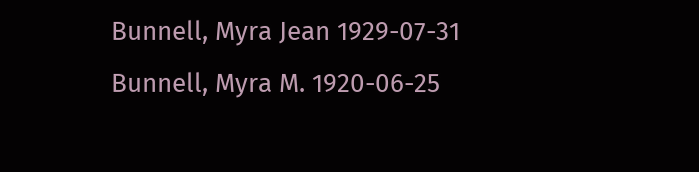Bunnell, Myra Jean 1929-07-31
Bunnell, Myra M. 1920-06-25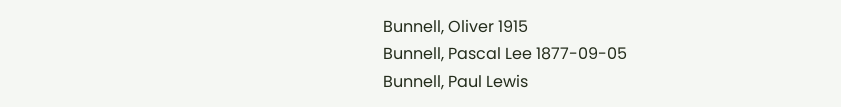Bunnell, Oliver 1915
Bunnell, Pascal Lee 1877-09-05
Bunnell, Paul Lewis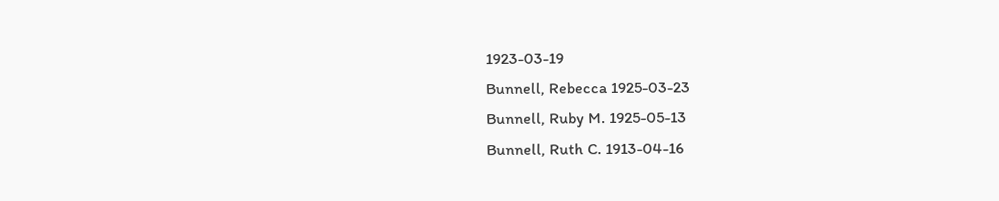1923-03-19
Bunnell, Rebecca 1925-03-23
Bunnell, Ruby M. 1925-05-13
Bunnell, Ruth C. 1913-04-16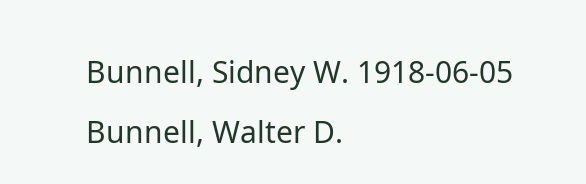Bunnell, Sidney W. 1918-06-05
Bunnell, Walter D.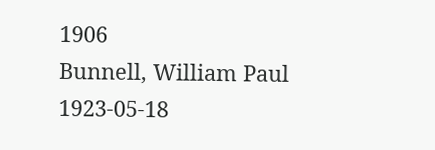1906
Bunnell, William Paul 1923-05-18